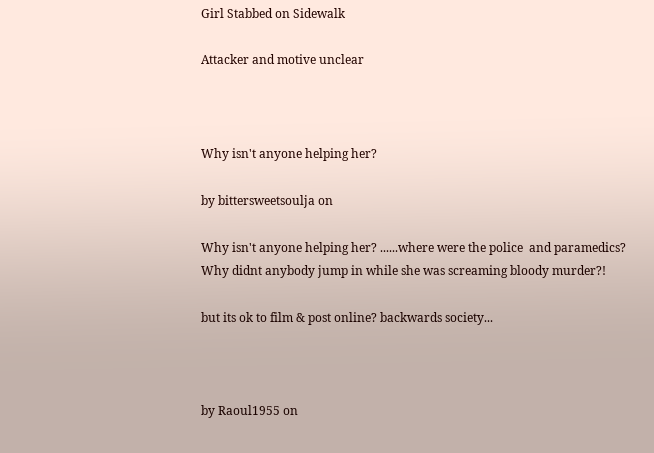Girl Stabbed on Sidewalk

Attacker and motive unclear



Why isn't anyone helping her?

by bittersweetsoulja on

Why isn't anyone helping her? ......where were the police  and paramedics? Why didnt anybody jump in while she was screaming bloody murder?!

but its ok to film & post online? backwards society...



by Raoul1955 on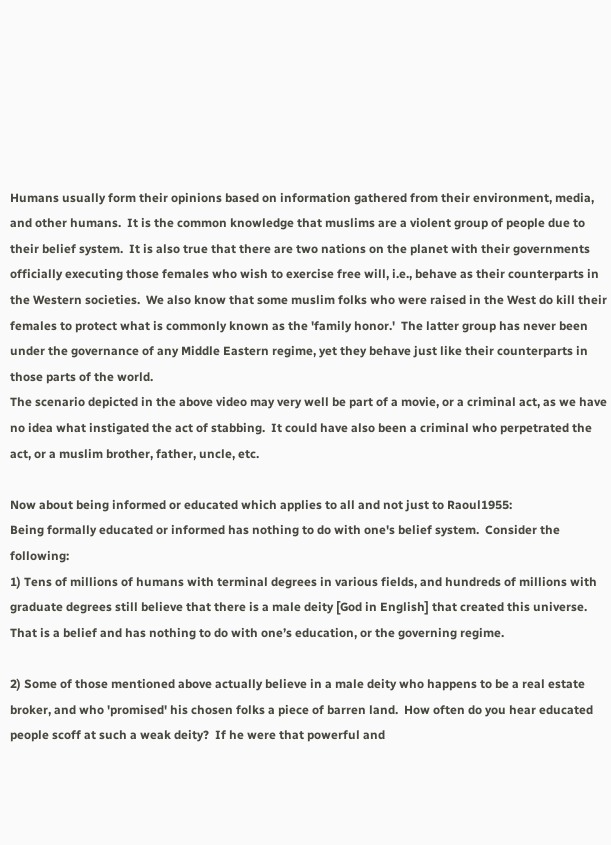Humans usually form their opinions based on information gathered from their environment, media, and other humans.  It is the common knowledge that muslims are a violent group of people due to their belief system.  It is also true that there are two nations on the planet with their governments officially executing those females who wish to exercise free will, i.e., behave as their counterparts in the Western societies.  We also know that some muslim folks who were raised in the West do kill their females to protect what is commonly known as the 'family honor.'  The latter group has never been under the governance of any Middle Eastern regime, yet they behave just like their counterparts in those parts of the world.
The scenario depicted in the above video may very well be part of a movie, or a criminal act, as we have no idea what instigated the act of stabbing.  It could have also been a criminal who perpetrated the act, or a muslim brother, father, uncle, etc.

Now about being informed or educated which applies to all and not just to Raoul1955:
Being formally educated or informed has nothing to do with one's belief system.  Consider the following:
1) Tens of millions of humans with terminal degrees in various fields, and hundreds of millions with graduate degrees still believe that there is a male deity [God in English] that created this universe.  That is a belief and has nothing to do with one’s education, or the governing regime.

2) Some of those mentioned above actually believe in a male deity who happens to be a real estate broker, and who 'promised' his chosen folks a piece of barren land.  How often do you hear educated people scoff at such a weak deity?  If he were that powerful and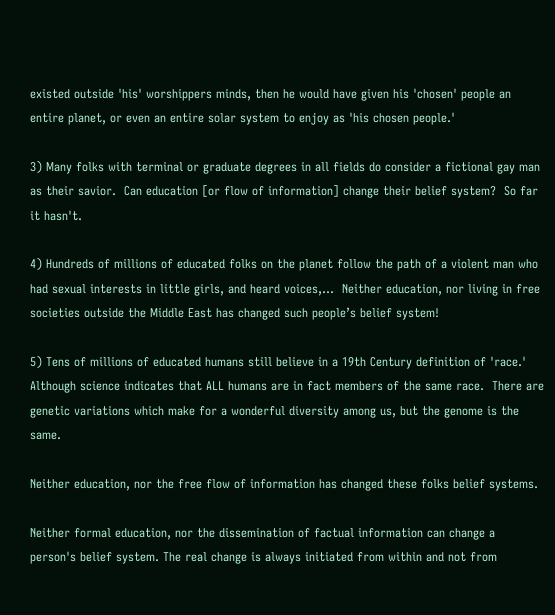existed outside 'his' worshippers minds, then he would have given his 'chosen' people an entire planet, or even an entire solar system to enjoy as 'his chosen people.'

3) Many folks with terminal or graduate degrees in all fields do consider a fictional gay man as their savior.  Can education [or flow of information] change their belief system?  So far it hasn't.

4) Hundreds of millions of educated folks on the planet follow the path of a violent man who had sexual interests in little girls, and heard voices,...  Neither education, nor living in free societies outside the Middle East has changed such people’s belief system!

5) Tens of millions of educated humans still believe in a 19th Century definition of 'race.' Although science indicates that ALL humans are in fact members of the same race.  There are genetic variations which make for a wonderful diversity among us, but the genome is the same.

Neither education, nor the free flow of information has changed these folks belief systems.

Neither formal education, nor the dissemination of factual information can change a person's belief system. The real change is always initiated from within and not from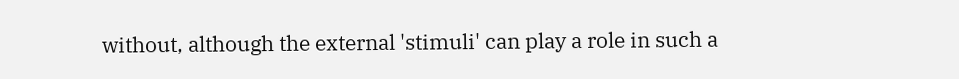without, although the external 'stimuli' can play a role in such a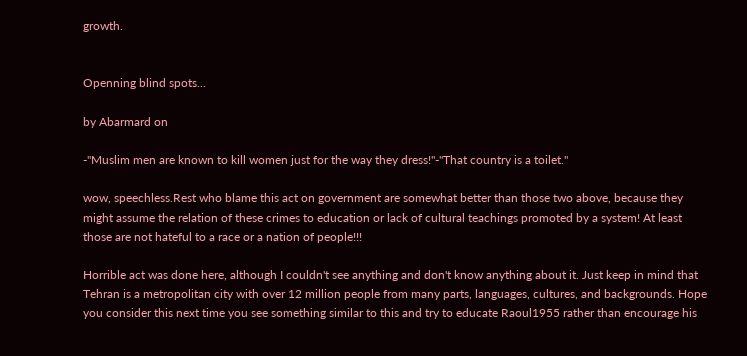growth.


Openning blind spots...

by Abarmard on

-"Muslim men are known to kill women just for the way they dress!"-"That country is a toilet."

wow, speechless.Rest who blame this act on government are somewhat better than those two above, because they might assume the relation of these crimes to education or lack of cultural teachings promoted by a system! At least those are not hateful to a race or a nation of people!!!

Horrible act was done here, although I couldn't see anything and don't know anything about it. Just keep in mind that Tehran is a metropolitan city with over 12 million people from many parts, languages, cultures, and backgrounds. Hope you consider this next time you see something similar to this and try to educate Raoul1955 rather than encourage his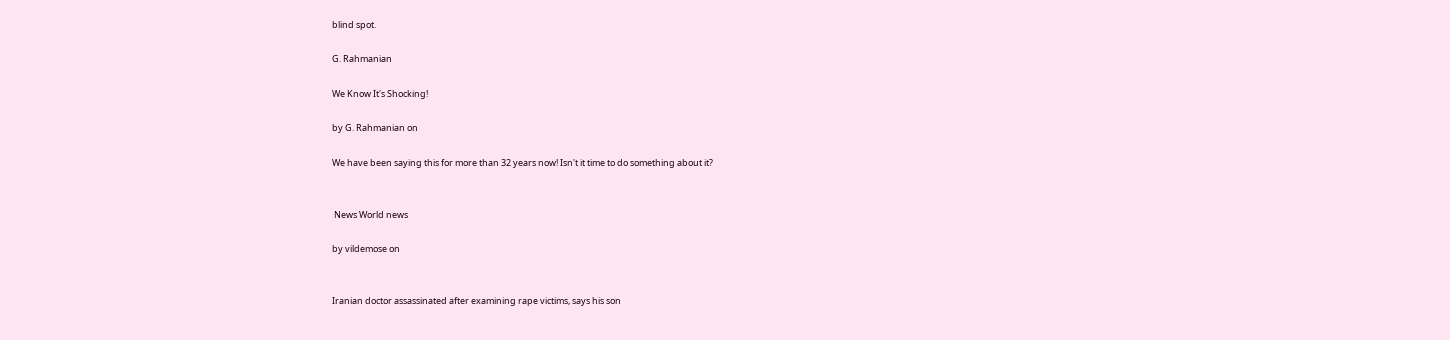blind spot.

G. Rahmanian

We Know It's Shocking!

by G. Rahmanian on

We have been saying this for more than 32 years now! Isn't it time to do something about it?


 News World news

by vildemose on


Iranian doctor assassinated after examining rape victims, says his son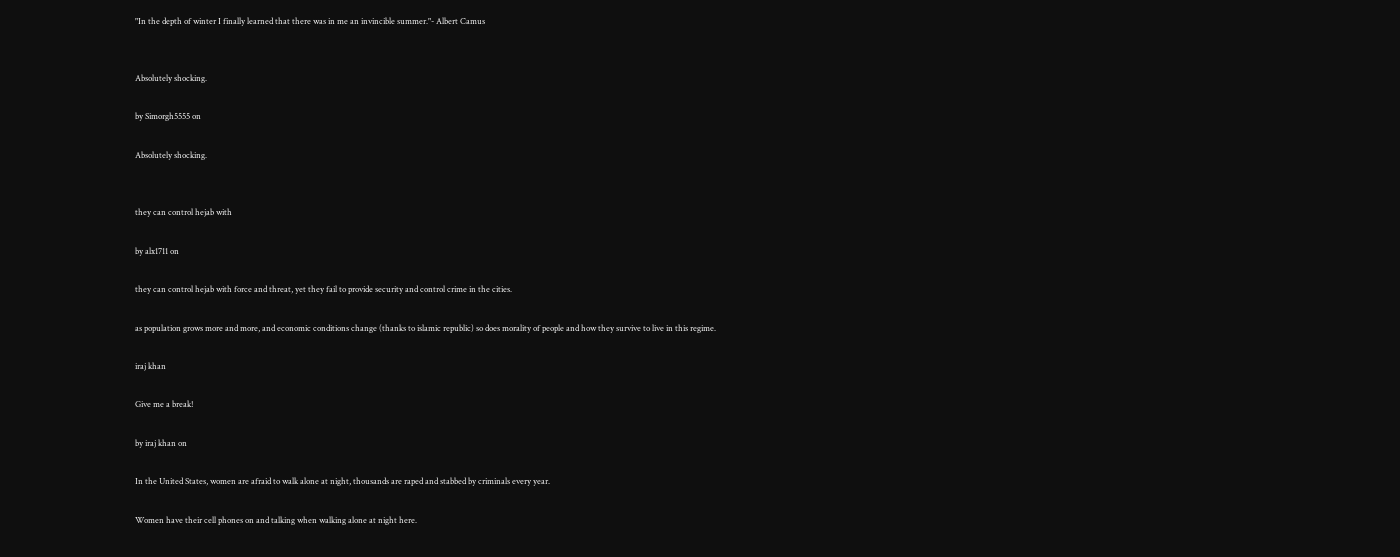"In the depth of winter I finally learned that there was in me an invincible summer."- Albert Camus


Absolutely shocking.

by Simorgh5555 on

Absolutely shocking.


they can control hejab with

by alx1711 on

they can control hejab with force and threat, yet they fail to provide security and control crime in the cities.

as population grows more and more, and economic conditions change (thanks to islamic republic) so does morality of people and how they survive to live in this regime.

iraj khan

Give me a break!

by iraj khan on

In the United States, women are afraid to walk alone at night, thousands are raped and stabbed by criminals every year.

Women have their cell phones on and talking when walking alone at night here.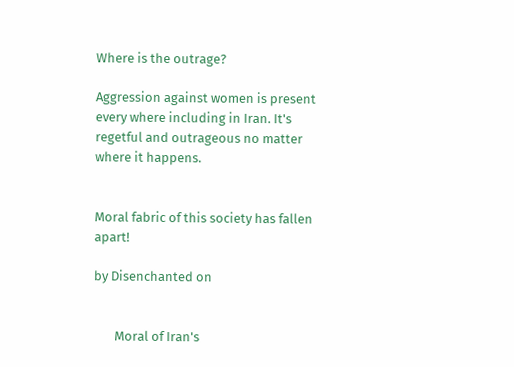Where is the outrage?

Aggression against women is present every where including in Iran. It's regetful and outrageous no matter where it happens.


Moral fabric of this society has fallen apart!

by Disenchanted on


       Moral of Iran's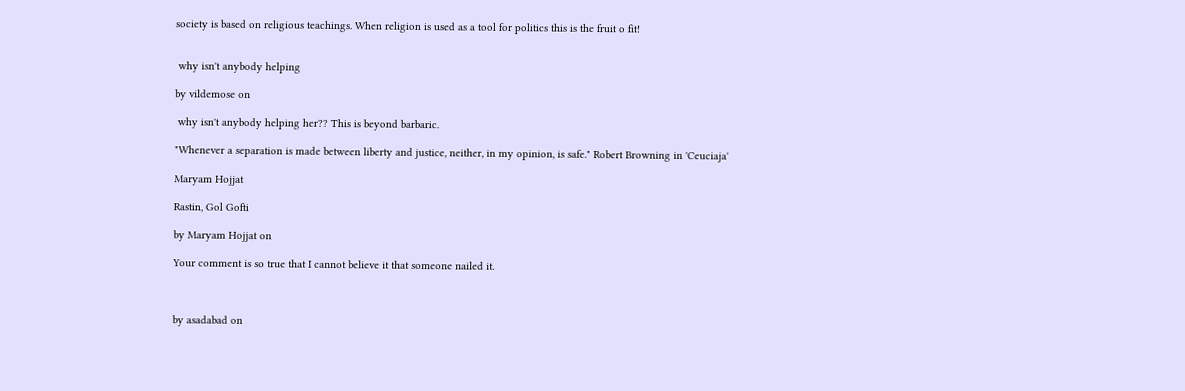society is based on religious teachings. When religion is used as a tool for politics this is the fruit o fit!


 why isn't anybody helping

by vildemose on

 why isn't anybody helping her?? This is beyond barbaric.

"Whenever a separation is made between liberty and justice, neither, in my opinion, is safe." Robert Browning in 'Ceuciaja'

Maryam Hojjat

Rastin, Gol Gofti

by Maryam Hojjat on

Your comment is so true that I cannot believe it that someone nailed it.



by asadabad on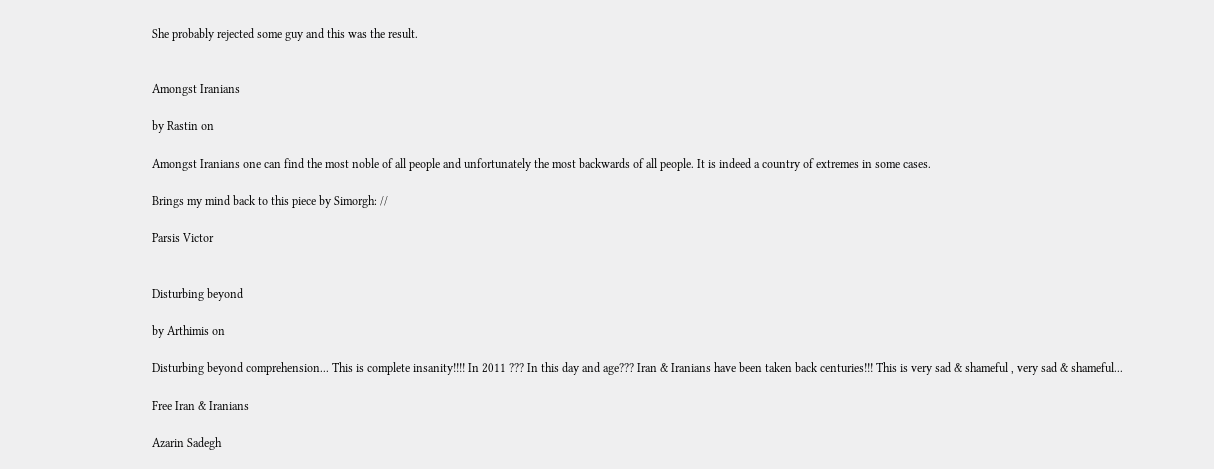She probably rejected some guy and this was the result.


Amongst Iranians

by Rastin on

Amongst Iranians one can find the most noble of all people and unfortunately the most backwards of all people. It is indeed a country of extremes in some cases.

Brings my mind back to this piece by Simorgh: //

Parsis Victor


Disturbing beyond

by Arthimis on

Disturbing beyond comprehension... This is complete insanity!!!! In 2011 ??? In this day and age??? Iran & Iranians have been taken back centuries!!! This is very sad & shameful , very sad & shameful...

Free Iran & Iranians

Azarin Sadegh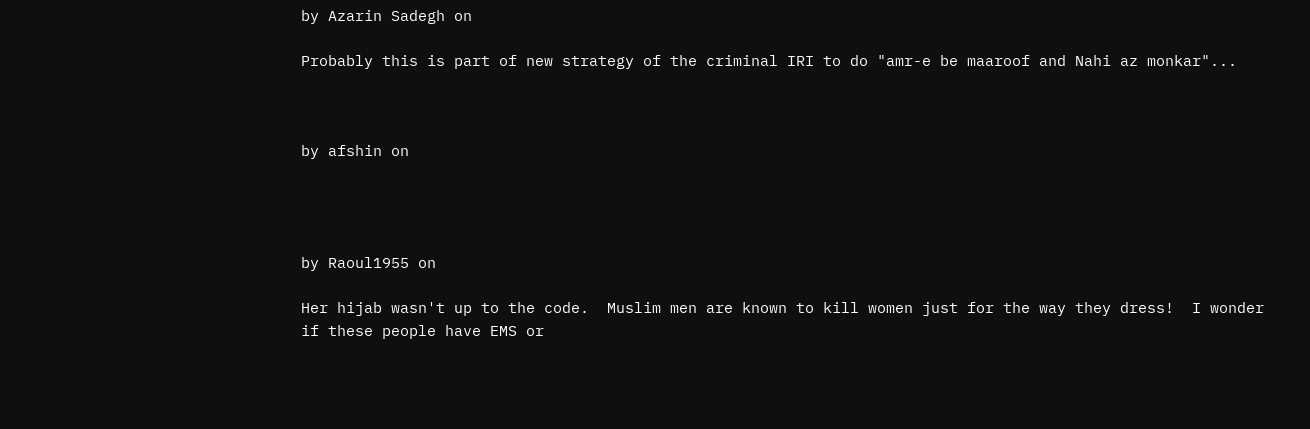by Azarin Sadegh on

Probably this is part of new strategy of the criminal IRI to do "amr-e be maaroof and Nahi az monkar"...



by afshin on




by Raoul1955 on

Her hijab wasn't up to the code.  Muslim men are known to kill women just for the way they dress!  I wonder if these people have EMS or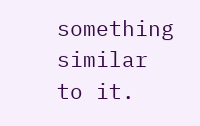something similar to it.